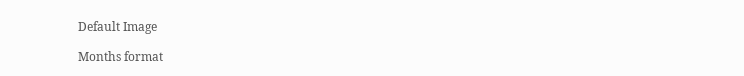Default Image

Months format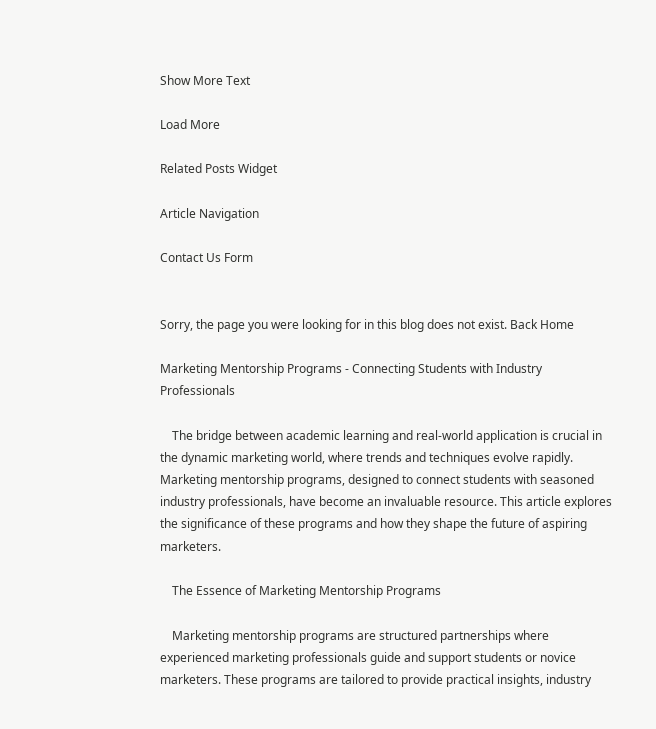Show More Text

Load More

Related Posts Widget

Article Navigation

Contact Us Form


Sorry, the page you were looking for in this blog does not exist. Back Home

Marketing Mentorship Programs - Connecting Students with Industry Professionals

    The bridge between academic learning and real-world application is crucial in the dynamic marketing world, where trends and techniques evolve rapidly. Marketing mentorship programs, designed to connect students with seasoned industry professionals, have become an invaluable resource. This article explores the significance of these programs and how they shape the future of aspiring marketers.

    The Essence of Marketing Mentorship Programs

    Marketing mentorship programs are structured partnerships where experienced marketing professionals guide and support students or novice marketers. These programs are tailored to provide practical insights, industry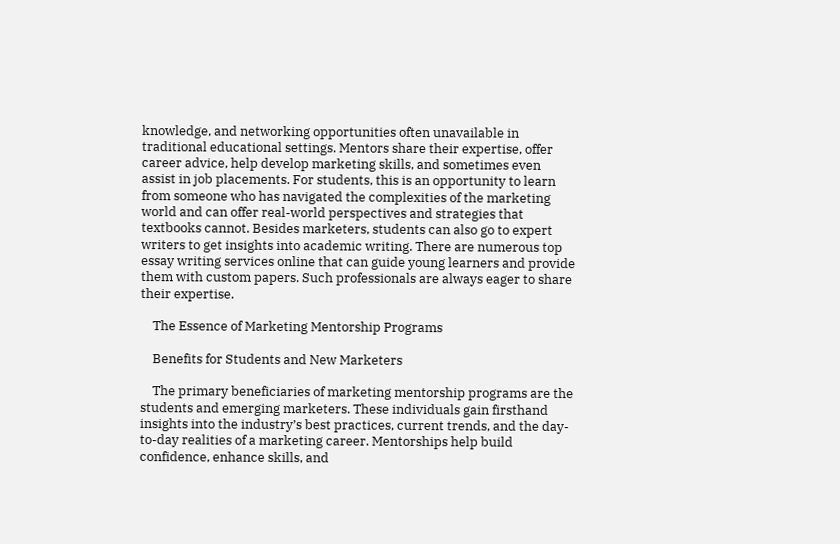knowledge, and networking opportunities often unavailable in traditional educational settings. Mentors share their expertise, offer career advice, help develop marketing skills, and sometimes even assist in job placements. For students, this is an opportunity to learn from someone who has navigated the complexities of the marketing world and can offer real-world perspectives and strategies that textbooks cannot. Besides marketers, students can also go to expert writers to get insights into academic writing. There are numerous top essay writing services online that can guide young learners and provide them with custom papers. Such professionals are always eager to share their expertise.

    The Essence of Marketing Mentorship Programs

    Benefits for Students and New Marketers

    The primary beneficiaries of marketing mentorship programs are the students and emerging marketers. These individuals gain firsthand insights into the industry’s best practices, current trends, and the day-to-day realities of a marketing career. Mentorships help build confidence, enhance skills, and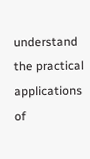understand the practical applications of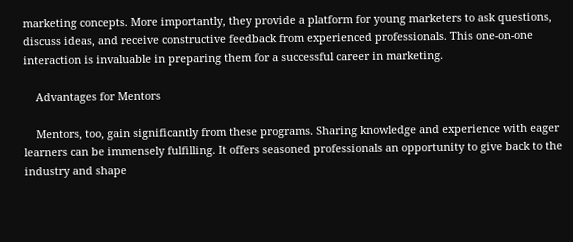marketing concepts. More importantly, they provide a platform for young marketers to ask questions, discuss ideas, and receive constructive feedback from experienced professionals. This one-on-one interaction is invaluable in preparing them for a successful career in marketing.

    Advantages for Mentors

    Mentors, too, gain significantly from these programs. Sharing knowledge and experience with eager learners can be immensely fulfilling. It offers seasoned professionals an opportunity to give back to the industry and shape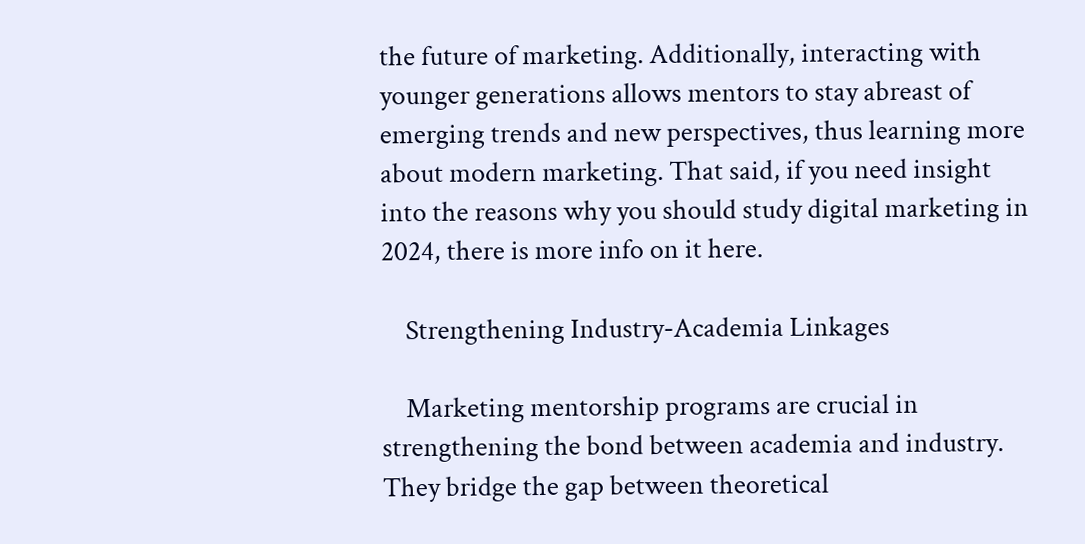the future of marketing. Additionally, interacting with younger generations allows mentors to stay abreast of emerging trends and new perspectives, thus learning more about modern marketing. That said, if you need insight into the reasons why you should study digital marketing in 2024, there is more info on it here.

    Strengthening Industry-Academia Linkages

    Marketing mentorship programs are crucial in strengthening the bond between academia and industry. They bridge the gap between theoretical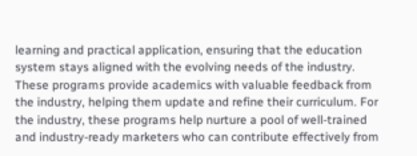learning and practical application, ensuring that the education system stays aligned with the evolving needs of the industry. These programs provide academics with valuable feedback from the industry, helping them update and refine their curriculum. For the industry, these programs help nurture a pool of well-trained and industry-ready marketers who can contribute effectively from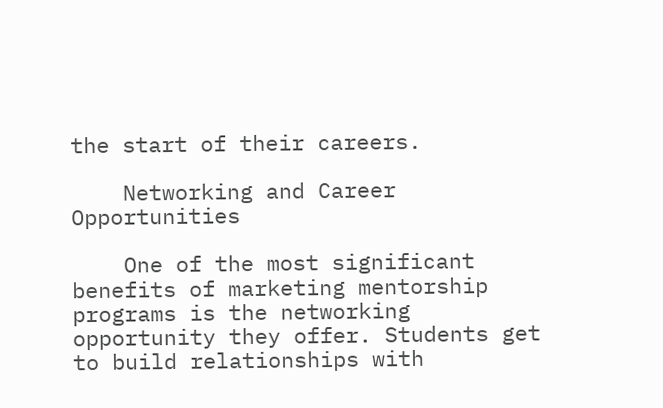the start of their careers.

    Networking and Career Opportunities

    One of the most significant benefits of marketing mentorship programs is the networking opportunity they offer. Students get to build relationships with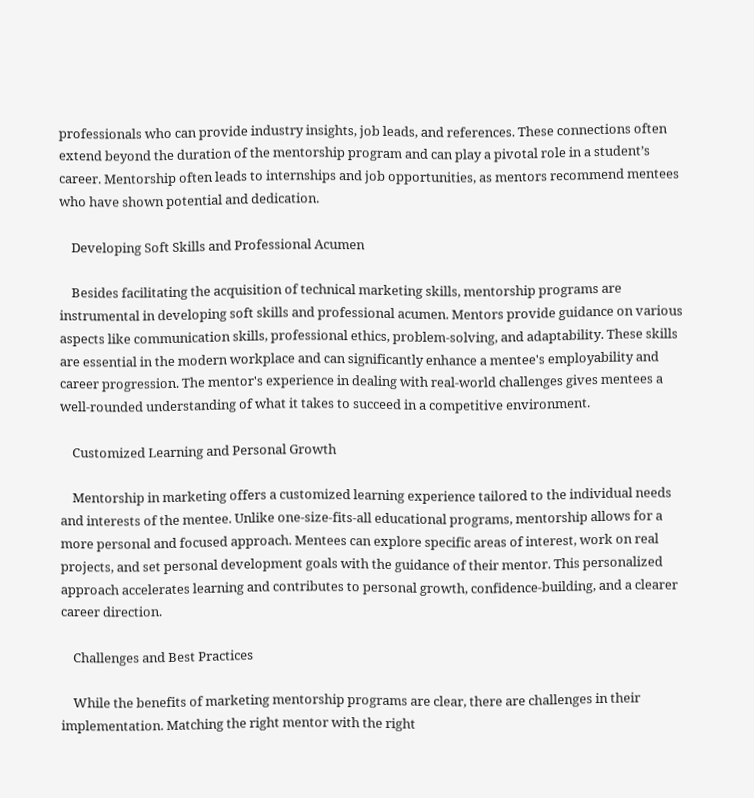professionals who can provide industry insights, job leads, and references. These connections often extend beyond the duration of the mentorship program and can play a pivotal role in a student’s career. Mentorship often leads to internships and job opportunities, as mentors recommend mentees who have shown potential and dedication.

    Developing Soft Skills and Professional Acumen

    Besides facilitating the acquisition of technical marketing skills, mentorship programs are instrumental in developing soft skills and professional acumen. Mentors provide guidance on various aspects like communication skills, professional ethics, problem-solving, and adaptability. These skills are essential in the modern workplace and can significantly enhance a mentee's employability and career progression. The mentor's experience in dealing with real-world challenges gives mentees a well-rounded understanding of what it takes to succeed in a competitive environment.

    Customized Learning and Personal Growth

    Mentorship in marketing offers a customized learning experience tailored to the individual needs and interests of the mentee. Unlike one-size-fits-all educational programs, mentorship allows for a more personal and focused approach. Mentees can explore specific areas of interest, work on real projects, and set personal development goals with the guidance of their mentor. This personalized approach accelerates learning and contributes to personal growth, confidence-building, and a clearer career direction.

    Challenges and Best Practices

    While the benefits of marketing mentorship programs are clear, there are challenges in their implementation. Matching the right mentor with the right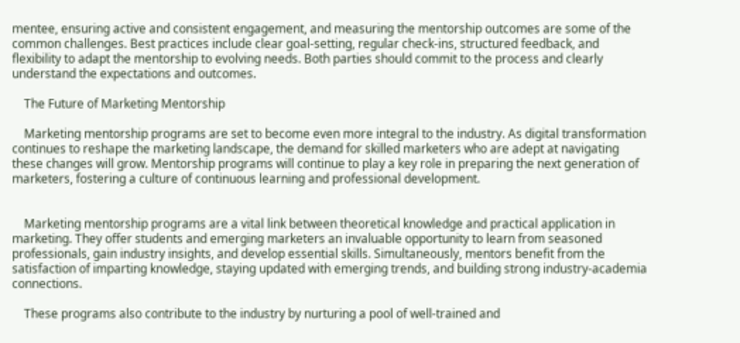mentee, ensuring active and consistent engagement, and measuring the mentorship outcomes are some of the common challenges. Best practices include clear goal-setting, regular check-ins, structured feedback, and flexibility to adapt the mentorship to evolving needs. Both parties should commit to the process and clearly understand the expectations and outcomes.

    The Future of Marketing Mentorship

    Marketing mentorship programs are set to become even more integral to the industry. As digital transformation continues to reshape the marketing landscape, the demand for skilled marketers who are adept at navigating these changes will grow. Mentorship programs will continue to play a key role in preparing the next generation of marketers, fostering a culture of continuous learning and professional development.


    Marketing mentorship programs are a vital link between theoretical knowledge and practical application in marketing. They offer students and emerging marketers an invaluable opportunity to learn from seasoned professionals, gain industry insights, and develop essential skills. Simultaneously, mentors benefit from the satisfaction of imparting knowledge, staying updated with emerging trends, and building strong industry-academia connections.

    These programs also contribute to the industry by nurturing a pool of well-trained and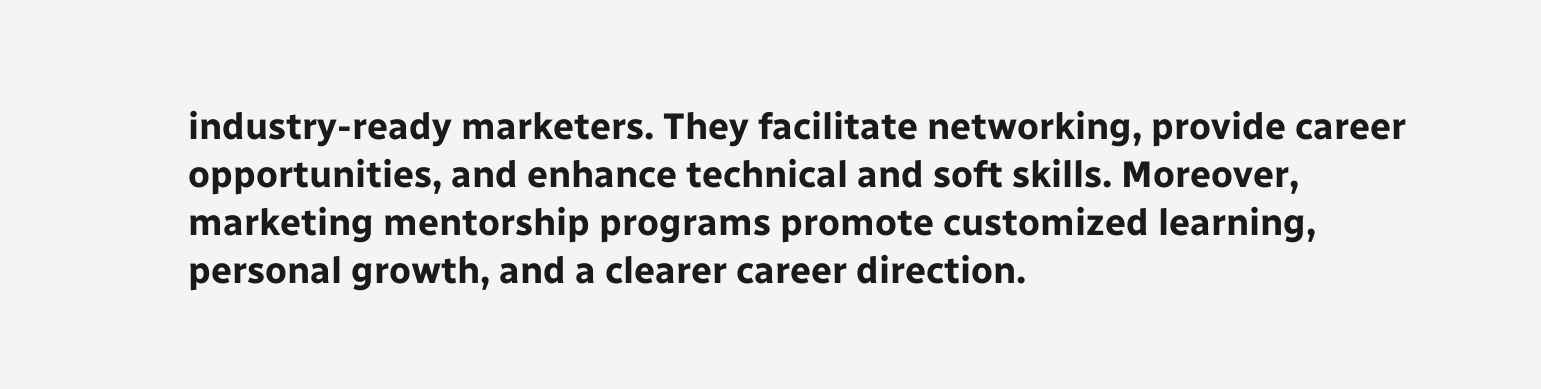industry-ready marketers. They facilitate networking, provide career opportunities, and enhance technical and soft skills. Moreover, marketing mentorship programs promote customized learning, personal growth, and a clearer career direction.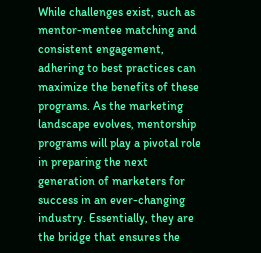While challenges exist, such as mentor-mentee matching and consistent engagement, adhering to best practices can maximize the benefits of these programs. As the marketing landscape evolves, mentorship programs will play a pivotal role in preparing the next generation of marketers for success in an ever-changing industry. Essentially, they are the bridge that ensures the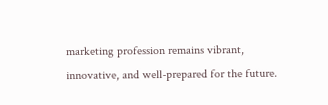marketing profession remains vibrant, innovative, and well-prepared for the future.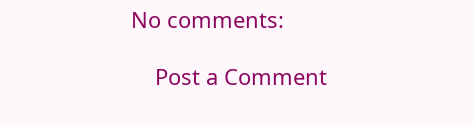No comments:

    Post a Comment